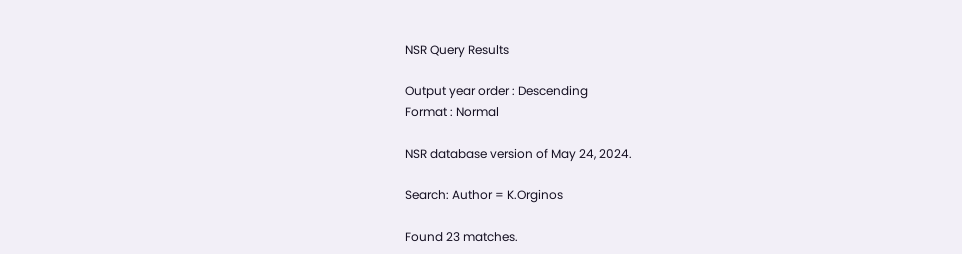NSR Query Results

Output year order : Descending
Format : Normal

NSR database version of May 24, 2024.

Search: Author = K.Orginos

Found 23 matches.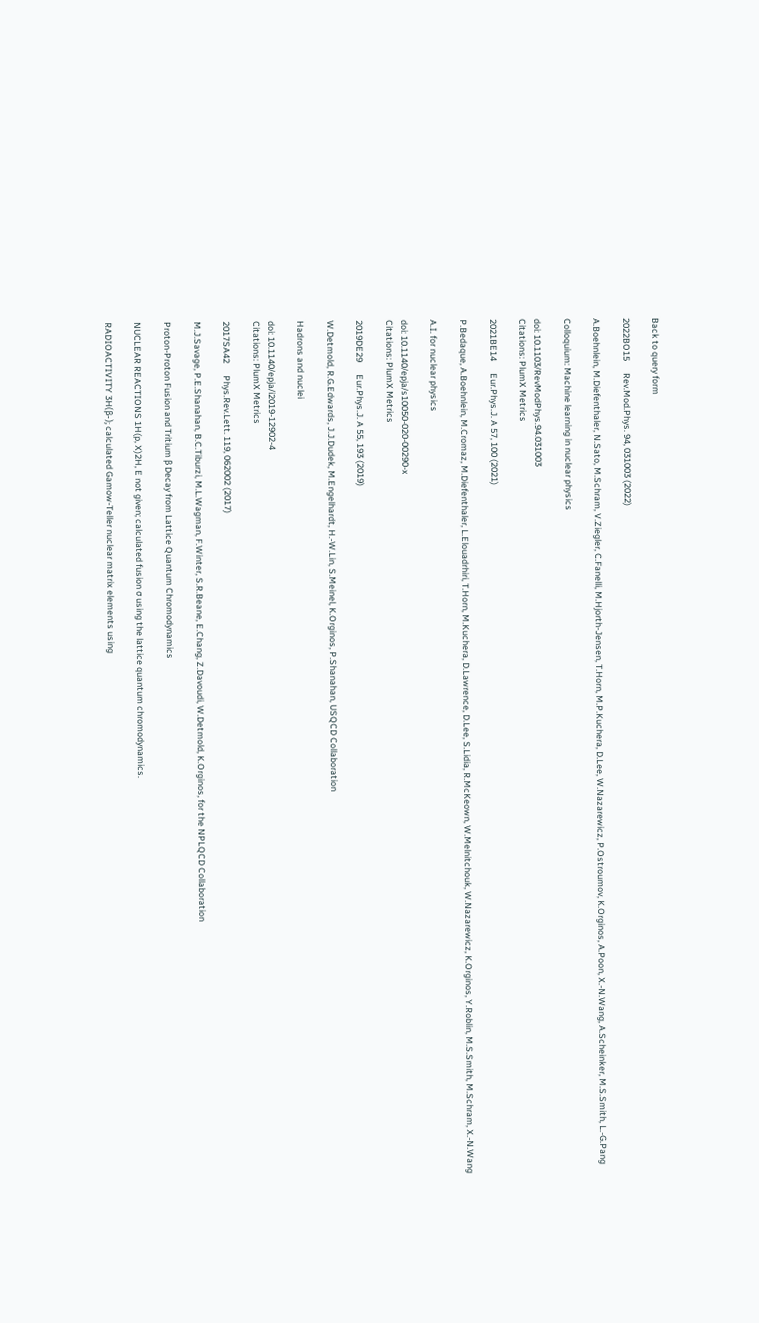Back to query form

2022BO15      Rev.Mod.Phys. 94, 031003 (2022)

A.Boehnlein, M.Diefenthaler, N.Sato, M.Schram, V.Ziegler, C.Fanelli, M.Hjorth-Jensen, T.Horn, M.P.Kuchera, D.Lee, W.Nazarewicz, P.Ostroumov, K.Orginos, A.Poon, X.-N.Wang, A.Scheinker, M.S.Smith, L.-G.Pang

Colloquium: Machine learning in nuclear physics

doi: 10.1103/RevModPhys.94.031003
Citations: PlumX Metrics

2021BE14      Eur.Phys.J. A 57, 100 (2021)

P.Bedaque, A.Boehnlein, M.Cromaz, M.Diefenthaler, L.Elouadrhiri, T.Horn, M.Kuchera, D.Lawrence, D.Lee, S.Lidia, R.McKeown, W.Melnitchouk, W.Nazarewicz, K.Orginos, Y.Roblin, M.S.Smith, M.Schram, X.-N.Wang

A.I. for nuclear physics

doi: 10.1140/epja/s10050-020-00290-x
Citations: PlumX Metrics

2019DE29      Eur.Phys.J. A 55, 193 (2019)

W.Detmold, R.G.Edwards, J.J.Dudek, M.Engelhardt, H.-W.Lin, S.Meinel, K.Orginos, P.Shanahan, USQCD Collaboration

Hadrons and nuclei

doi: 10.1140/epja/i2019-12902-4
Citations: PlumX Metrics

2017SA42      Phys.Rev.Lett. 119, 062002 (2017)

M.J.Savage, P.E.Shanahan, B.C.Tiburzi, M.L.Wagman, F.Winter, S.R.Beane, E.Chang, Z.Davoudi, W.Detmold, K.Orginos, for the NPLQCD Collaboration

Proton-Proton Fusion and Tritium β Decay from Lattice Quantum Chromodynamics

NUCLEAR REACTIONS 1H(p, X)2H, E not given; calculated fusion σ using the lattice quantum chromodynamics.

RADIOACTIVITY 3H(β-); calculated Gamow-Teller nuclear matrix elements using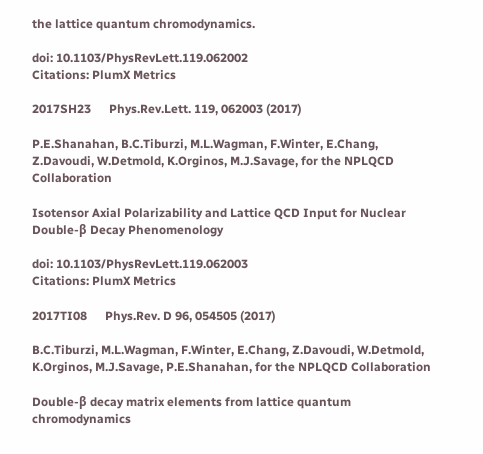the lattice quantum chromodynamics.

doi: 10.1103/PhysRevLett.119.062002
Citations: PlumX Metrics

2017SH23      Phys.Rev.Lett. 119, 062003 (2017)

P.E.Shanahan, B.C.Tiburzi, M.L.Wagman, F.Winter, E.Chang, Z.Davoudi, W.Detmold, K.Orginos, M.J.Savage, for the NPLQCD Collaboration

Isotensor Axial Polarizability and Lattice QCD Input for Nuclear Double-β Decay Phenomenology

doi: 10.1103/PhysRevLett.119.062003
Citations: PlumX Metrics

2017TI08      Phys.Rev. D 96, 054505 (2017)

B.C.Tiburzi, M.L.Wagman, F.Winter, E.Chang, Z.Davoudi, W.Detmold, K.Orginos, M.J.Savage, P.E.Shanahan, for the NPLQCD Collaboration

Double-β decay matrix elements from lattice quantum chromodynamics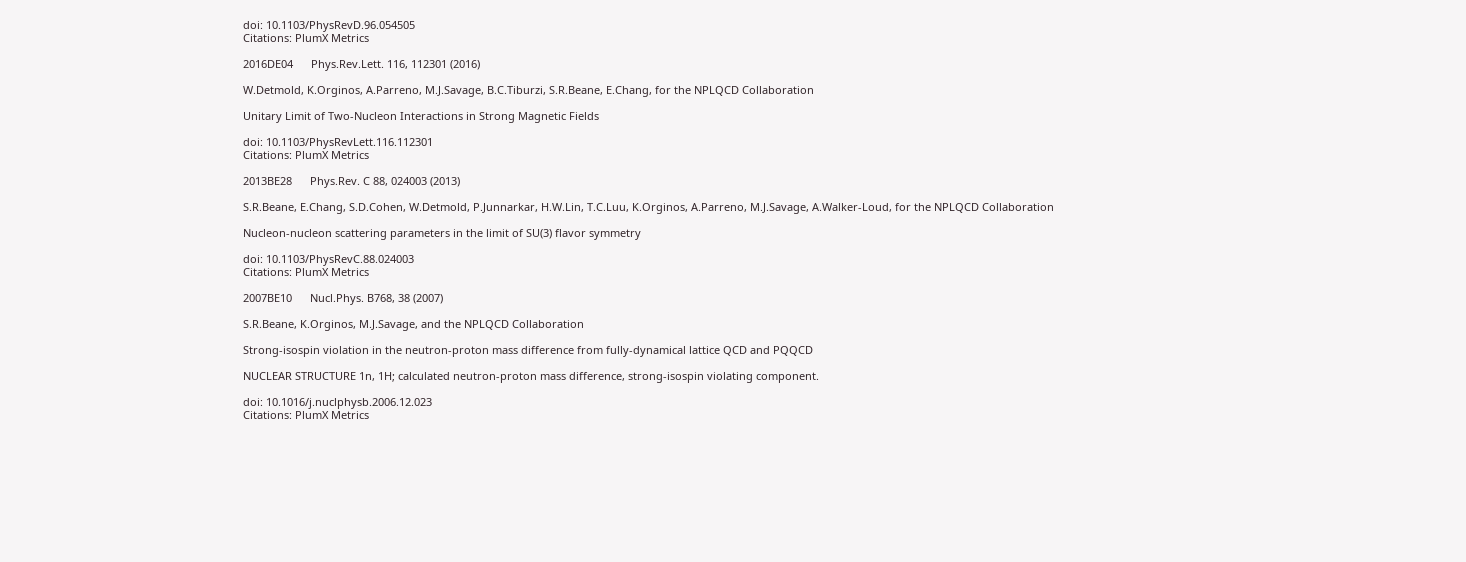doi: 10.1103/PhysRevD.96.054505
Citations: PlumX Metrics

2016DE04      Phys.Rev.Lett. 116, 112301 (2016)

W.Detmold, K.Orginos, A.Parreno, M.J.Savage, B.C.Tiburzi, S.R.Beane, E.Chang, for the NPLQCD Collaboration

Unitary Limit of Two-Nucleon Interactions in Strong Magnetic Fields

doi: 10.1103/PhysRevLett.116.112301
Citations: PlumX Metrics

2013BE28      Phys.Rev. C 88, 024003 (2013)

S.R.Beane, E.Chang, S.D.Cohen, W.Detmold, P.Junnarkar, H.W.Lin, T.C.Luu, K.Orginos, A.Parreno, M.J.Savage, A.Walker-Loud, for the NPLQCD Collaboration

Nucleon-nucleon scattering parameters in the limit of SU(3) flavor symmetry

doi: 10.1103/PhysRevC.88.024003
Citations: PlumX Metrics

2007BE10      Nucl.Phys. B768, 38 (2007)

S.R.Beane, K.Orginos, M.J.Savage, and the NPLQCD Collaboration

Strong-isospin violation in the neutron-proton mass difference from fully-dynamical lattice QCD and PQQCD

NUCLEAR STRUCTURE 1n, 1H; calculated neutron-proton mass difference, strong-isospin violating component.

doi: 10.1016/j.nuclphysb.2006.12.023
Citations: PlumX Metrics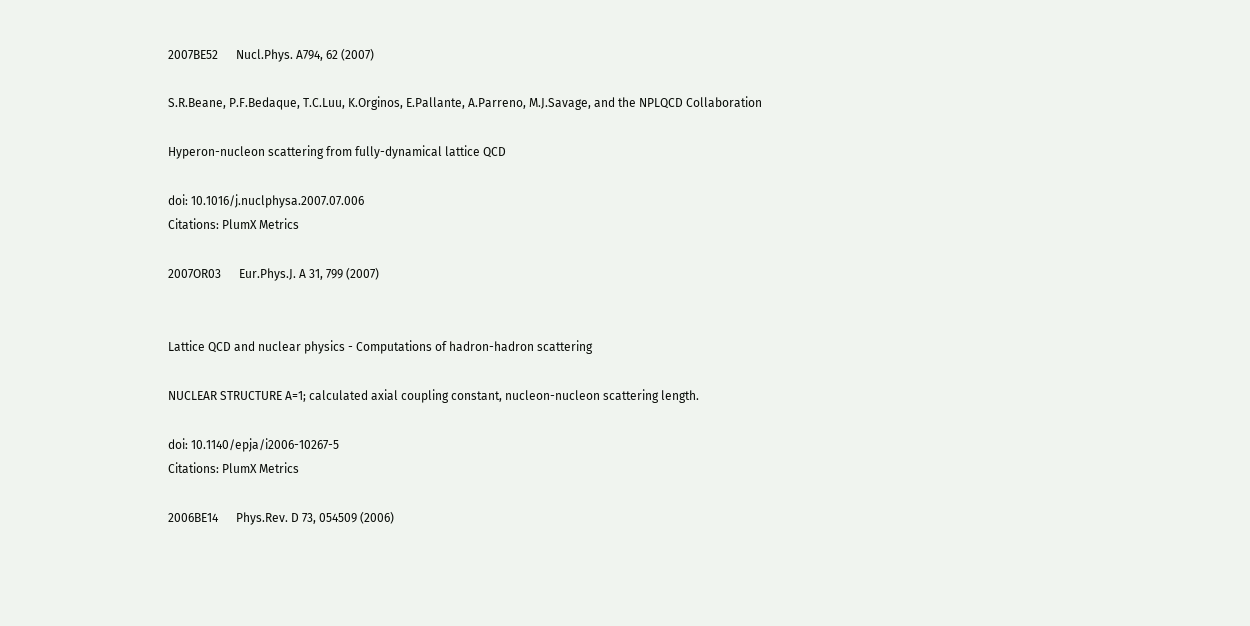2007BE52      Nucl.Phys. A794, 62 (2007)

S.R.Beane, P.F.Bedaque, T.C.Luu, K.Orginos, E.Pallante, A.Parreno, M.J.Savage, and the NPLQCD Collaboration

Hyperon-nucleon scattering from fully-dynamical lattice QCD

doi: 10.1016/j.nuclphysa.2007.07.006
Citations: PlumX Metrics

2007OR03      Eur.Phys.J. A 31, 799 (2007)


Lattice QCD and nuclear physics - Computations of hadron-hadron scattering

NUCLEAR STRUCTURE A=1; calculated axial coupling constant, nucleon-nucleon scattering length.

doi: 10.1140/epja/i2006-10267-5
Citations: PlumX Metrics

2006BE14      Phys.Rev. D 73, 054509 (2006)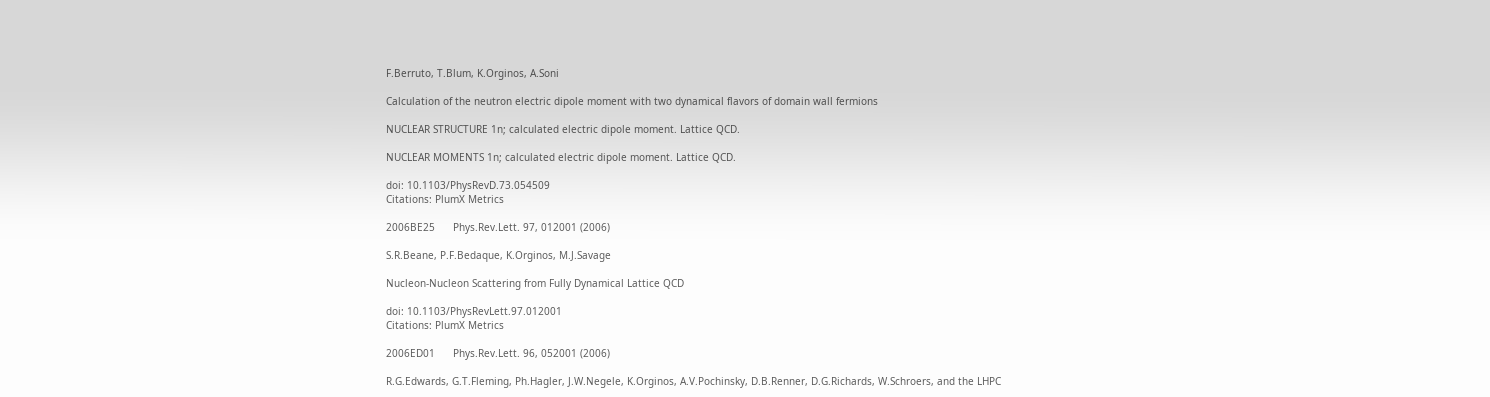F.Berruto, T.Blum, K.Orginos, A.Soni

Calculation of the neutron electric dipole moment with two dynamical flavors of domain wall fermions

NUCLEAR STRUCTURE 1n; calculated electric dipole moment. Lattice QCD.

NUCLEAR MOMENTS 1n; calculated electric dipole moment. Lattice QCD.

doi: 10.1103/PhysRevD.73.054509
Citations: PlumX Metrics

2006BE25      Phys.Rev.Lett. 97, 012001 (2006)

S.R.Beane, P.F.Bedaque, K.Orginos, M.J.Savage

Nucleon-Nucleon Scattering from Fully Dynamical Lattice QCD

doi: 10.1103/PhysRevLett.97.012001
Citations: PlumX Metrics

2006ED01      Phys.Rev.Lett. 96, 052001 (2006)

R.G.Edwards, G.T.Fleming, Ph.Hagler, J.W.Negele, K.Orginos, A.V.Pochinsky, D.B.Renner, D.G.Richards, W.Schroers, and the LHPC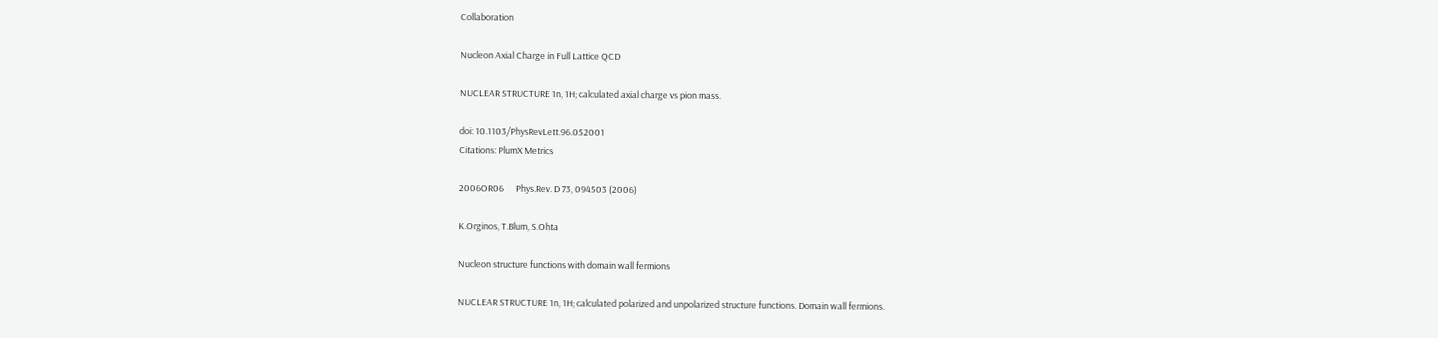Collaboration

Nucleon Axial Charge in Full Lattice QCD

NUCLEAR STRUCTURE 1n, 1H; calculated axial charge vs pion mass.

doi: 10.1103/PhysRevLett.96.052001
Citations: PlumX Metrics

2006OR06      Phys.Rev. D 73, 094503 (2006)

K.Orginos, T.Blum, S.Ohta

Nucleon structure functions with domain wall fermions

NUCLEAR STRUCTURE 1n, 1H; calculated polarized and unpolarized structure functions. Domain wall fermions.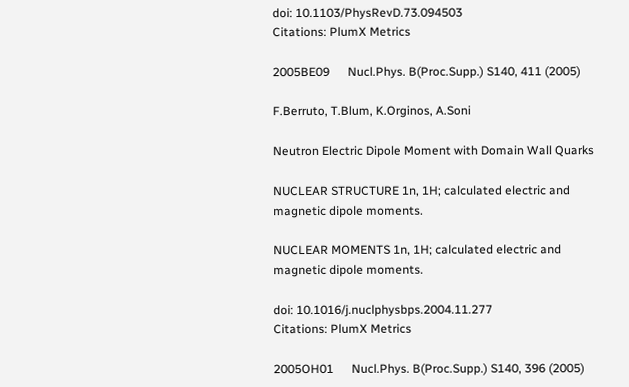doi: 10.1103/PhysRevD.73.094503
Citations: PlumX Metrics

2005BE09      Nucl.Phys. B(Proc.Supp.) S140, 411 (2005)

F.Berruto, T.Blum, K.Orginos, A.Soni

Neutron Electric Dipole Moment with Domain Wall Quarks

NUCLEAR STRUCTURE 1n, 1H; calculated electric and magnetic dipole moments.

NUCLEAR MOMENTS 1n, 1H; calculated electric and magnetic dipole moments.

doi: 10.1016/j.nuclphysbps.2004.11.277
Citations: PlumX Metrics

2005OH01      Nucl.Phys. B(Proc.Supp.) S140, 396 (2005)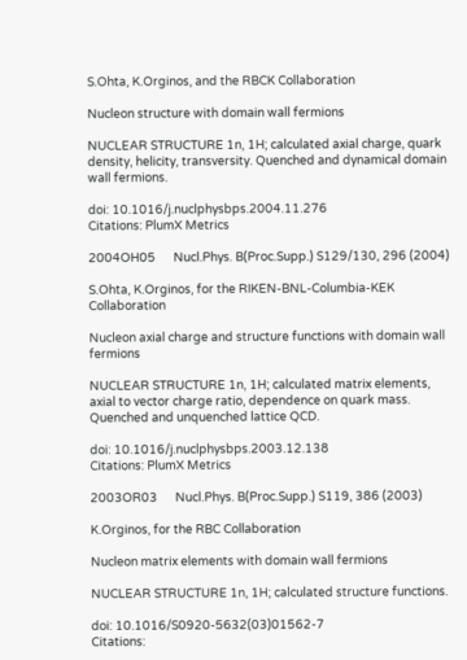S.Ohta, K.Orginos, and the RBCK Collaboration

Nucleon structure with domain wall fermions

NUCLEAR STRUCTURE 1n, 1H; calculated axial charge, quark density, helicity, transversity. Quenched and dynamical domain wall fermions.

doi: 10.1016/j.nuclphysbps.2004.11.276
Citations: PlumX Metrics

2004OH05      Nucl.Phys. B(Proc.Supp.) S129/130, 296 (2004)

S.Ohta, K.Orginos, for the RIKEN-BNL-Columbia-KEK Collaboration

Nucleon axial charge and structure functions with domain wall fermions

NUCLEAR STRUCTURE 1n, 1H; calculated matrix elements, axial to vector charge ratio, dependence on quark mass. Quenched and unquenched lattice QCD.

doi: 10.1016/j.nuclphysbps.2003.12.138
Citations: PlumX Metrics

2003OR03      Nucl.Phys. B(Proc.Supp.) S119, 386 (2003)

K.Orginos, for the RBC Collaboration

Nucleon matrix elements with domain wall fermions

NUCLEAR STRUCTURE 1n, 1H; calculated structure functions.

doi: 10.1016/S0920-5632(03)01562-7
Citations: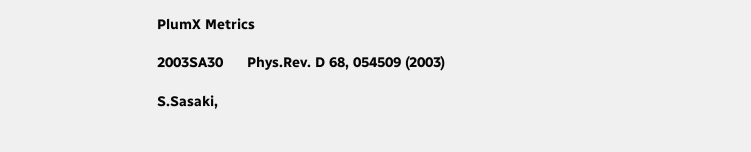PlumX Metrics

2003SA30      Phys.Rev. D 68, 054509 (2003)

S.Sasaki,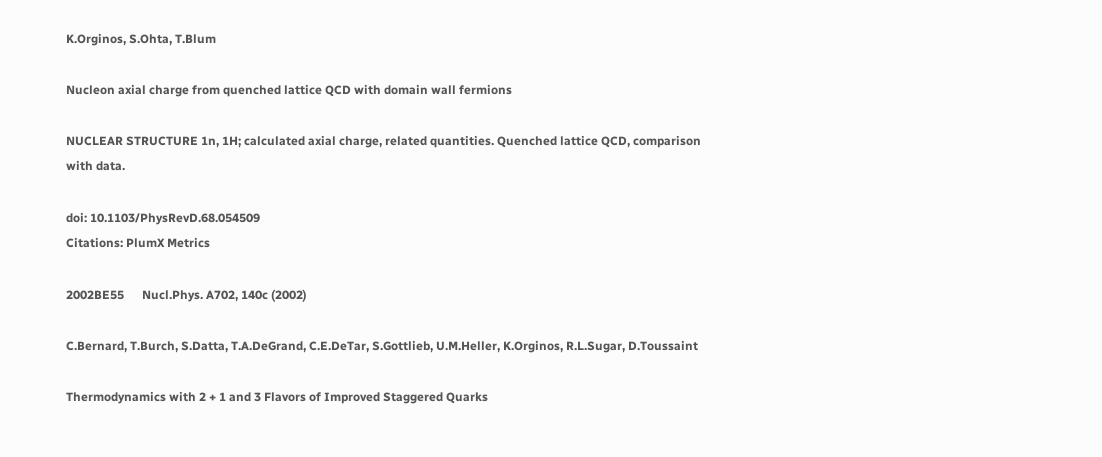K.Orginos, S.Ohta, T.Blum

Nucleon axial charge from quenched lattice QCD with domain wall fermions

NUCLEAR STRUCTURE 1n, 1H; calculated axial charge, related quantities. Quenched lattice QCD, comparison with data.

doi: 10.1103/PhysRevD.68.054509
Citations: PlumX Metrics

2002BE55      Nucl.Phys. A702, 140c (2002)

C.Bernard, T.Burch, S.Datta, T.A.DeGrand, C.E.DeTar, S.Gottlieb, U.M.Heller, K.Orginos, R.L.Sugar, D.Toussaint

Thermodynamics with 2 + 1 and 3 Flavors of Improved Staggered Quarks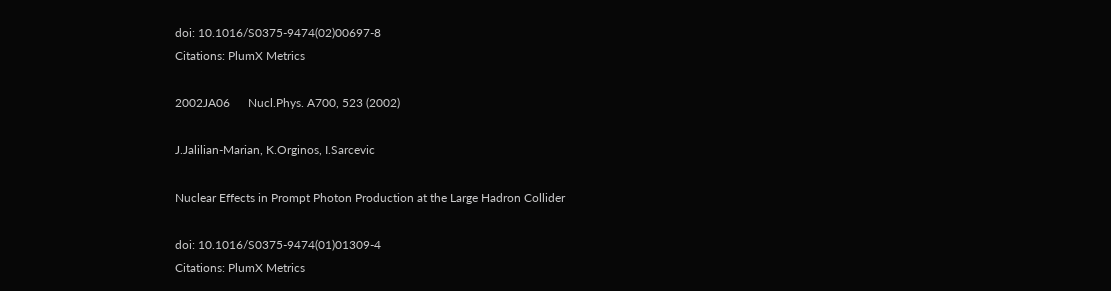doi: 10.1016/S0375-9474(02)00697-8
Citations: PlumX Metrics

2002JA06      Nucl.Phys. A700, 523 (2002)

J.Jalilian-Marian, K.Orginos, I.Sarcevic

Nuclear Effects in Prompt Photon Production at the Large Hadron Collider

doi: 10.1016/S0375-9474(01)01309-4
Citations: PlumX Metrics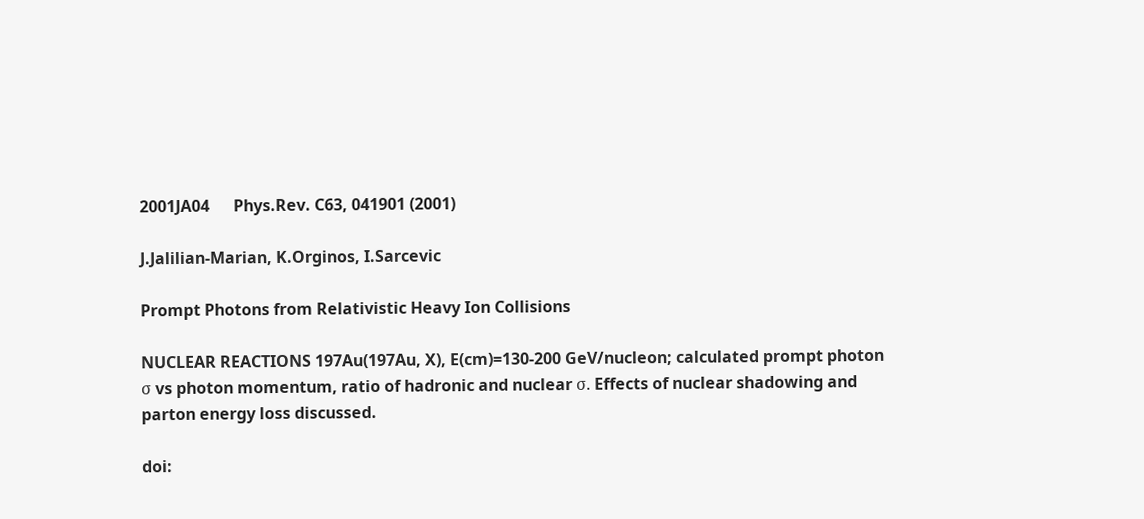2001JA04      Phys.Rev. C63, 041901 (2001)

J.Jalilian-Marian, K.Orginos, I.Sarcevic

Prompt Photons from Relativistic Heavy Ion Collisions

NUCLEAR REACTIONS 197Au(197Au, X), E(cm)=130-200 GeV/nucleon; calculated prompt photon σ vs photon momentum, ratio of hadronic and nuclear σ. Effects of nuclear shadowing and parton energy loss discussed.

doi: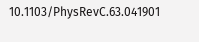10.1103/PhysRevC.63.041901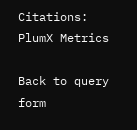Citations: PlumX Metrics

Back to query form